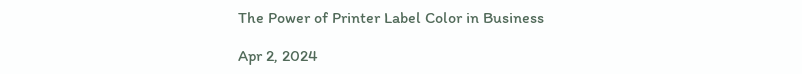The Power of Printer Label Color in Business

Apr 2, 2024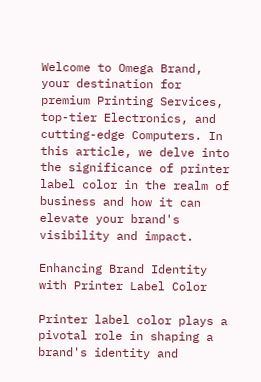Welcome to Omega Brand, your destination for premium Printing Services, top-tier Electronics, and cutting-edge Computers. In this article, we delve into the significance of printer label color in the realm of business and how it can elevate your brand's visibility and impact.

Enhancing Brand Identity with Printer Label Color

Printer label color plays a pivotal role in shaping a brand's identity and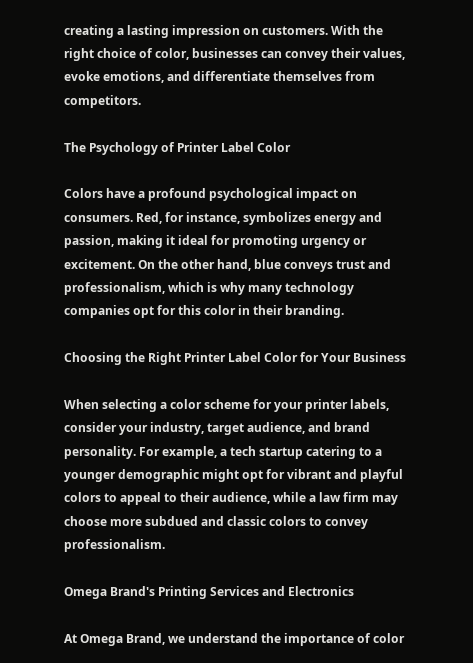creating a lasting impression on customers. With the right choice of color, businesses can convey their values, evoke emotions, and differentiate themselves from competitors.

The Psychology of Printer Label Color

Colors have a profound psychological impact on consumers. Red, for instance, symbolizes energy and passion, making it ideal for promoting urgency or excitement. On the other hand, blue conveys trust and professionalism, which is why many technology companies opt for this color in their branding.

Choosing the Right Printer Label Color for Your Business

When selecting a color scheme for your printer labels, consider your industry, target audience, and brand personality. For example, a tech startup catering to a younger demographic might opt for vibrant and playful colors to appeal to their audience, while a law firm may choose more subdued and classic colors to convey professionalism.

Omega Brand's Printing Services and Electronics

At Omega Brand, we understand the importance of color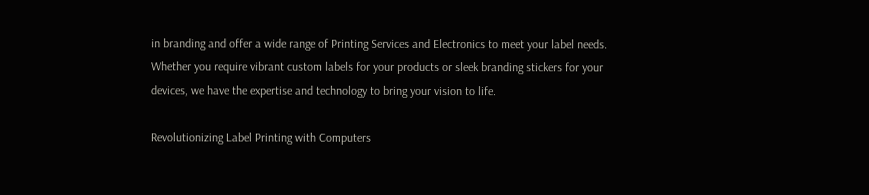in branding and offer a wide range of Printing Services and Electronics to meet your label needs. Whether you require vibrant custom labels for your products or sleek branding stickers for your devices, we have the expertise and technology to bring your vision to life.

Revolutionizing Label Printing with Computers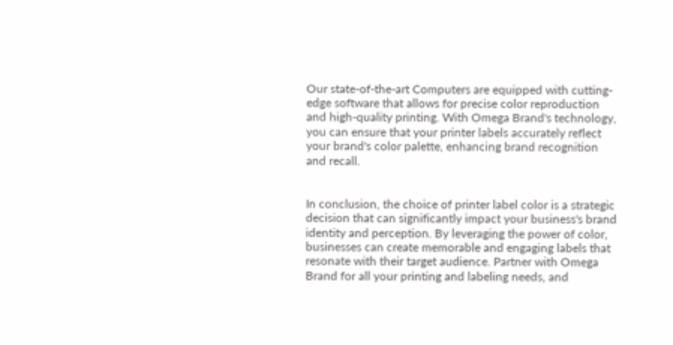Our state-of-the-art Computers are equipped with cutting-edge software that allows for precise color reproduction and high-quality printing. With Omega Brand's technology, you can ensure that your printer labels accurately reflect your brand's color palette, enhancing brand recognition and recall.


In conclusion, the choice of printer label color is a strategic decision that can significantly impact your business's brand identity and perception. By leveraging the power of color, businesses can create memorable and engaging labels that resonate with their target audience. Partner with Omega Brand for all your printing and labeling needs, and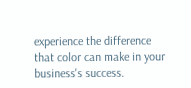experience the difference that color can make in your business's success.